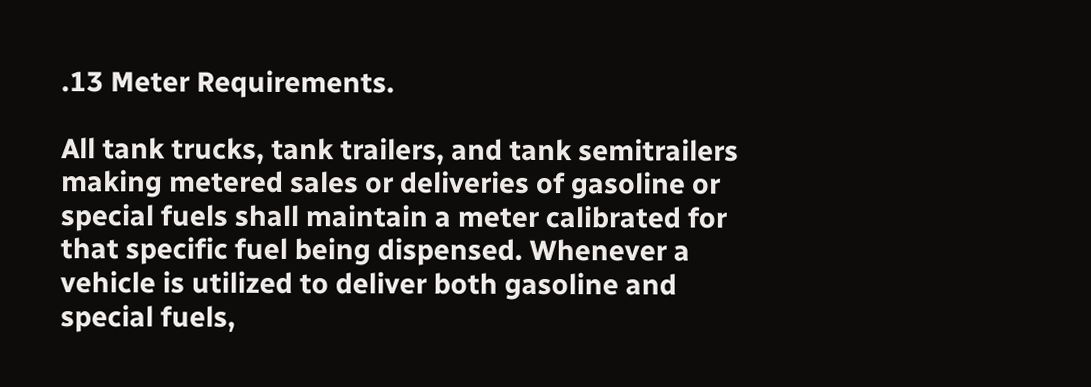.13 Meter Requirements.

All tank trucks, tank trailers, and tank semitrailers making metered sales or deliveries of gasoline or special fuels shall maintain a meter calibrated for that specific fuel being dispensed. Whenever a vehicle is utilized to deliver both gasoline and special fuels,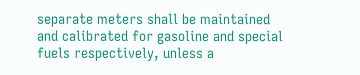separate meters shall be maintained and calibrated for gasoline and special fuels respectively, unless a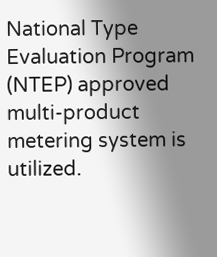National Type Evaluation Program (NTEP) approved multi-product metering system is utilized.